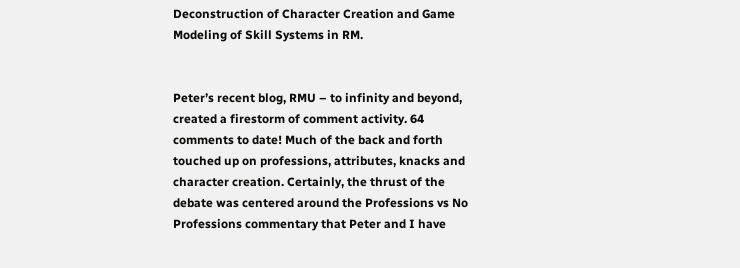Deconstruction of Character Creation and Game Modeling of Skill Systems in RM.


Peter’s recent blog, RMU – to infinity and beyond, created a firestorm of comment activity. 64 comments to date! Much of the back and forth touched up on professions, attributes, knacks and character creation. Certainly, the thrust of the debate was centered around the Professions vs No Professions commentary that Peter and I have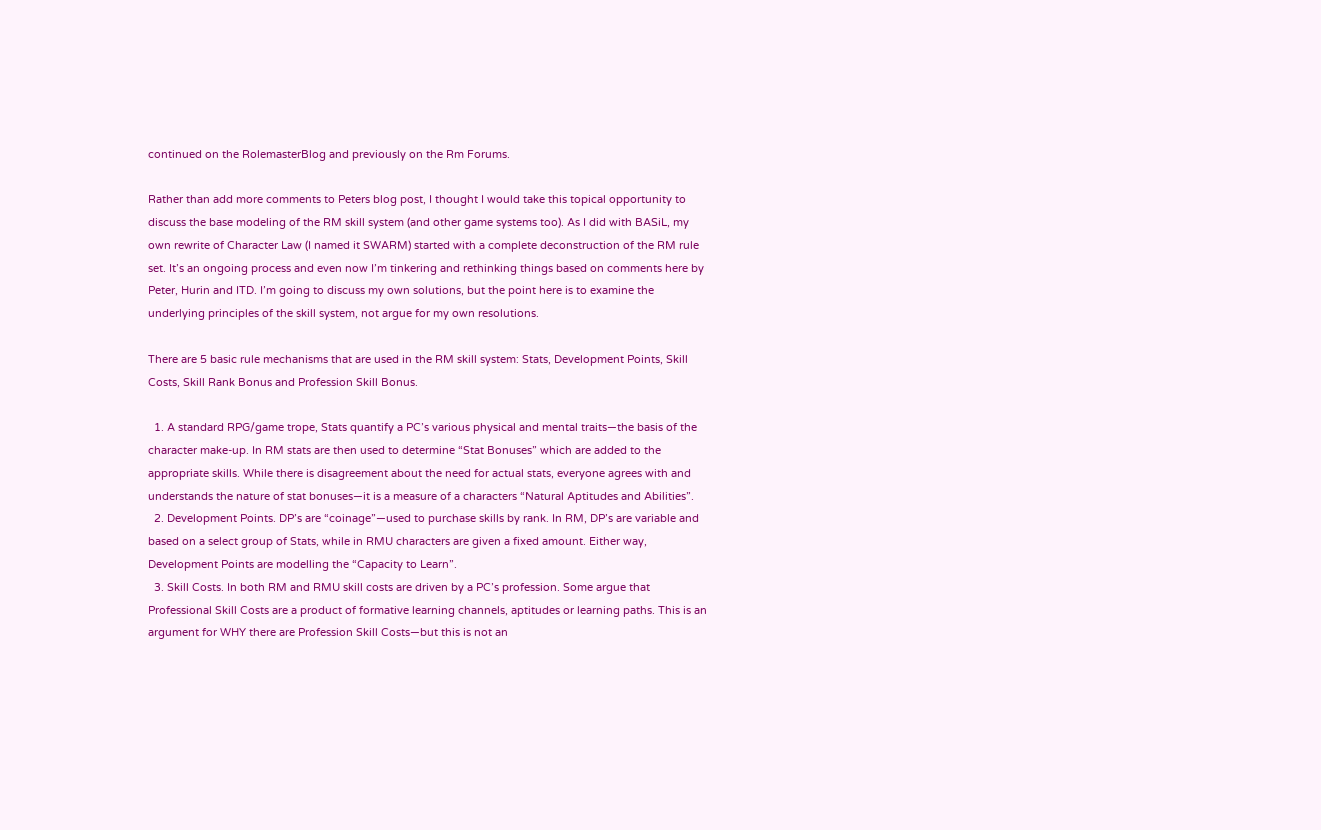continued on the RolemasterBlog and previously on the Rm Forums.

Rather than add more comments to Peters blog post, I thought I would take this topical opportunity to discuss the base modeling of the RM skill system (and other game systems too). As I did with BASiL, my own rewrite of Character Law (I named it SWARM) started with a complete deconstruction of the RM rule set. It’s an ongoing process and even now I’m tinkering and rethinking things based on comments here by Peter, Hurin and ITD. I’m going to discuss my own solutions, but the point here is to examine the underlying principles of the skill system, not argue for my own resolutions.

There are 5 basic rule mechanisms that are used in the RM skill system: Stats, Development Points, Skill Costs, Skill Rank Bonus and Profession Skill Bonus.

  1. A standard RPG/game trope, Stats quantify a PC’s various physical and mental traits—the basis of the character make-up. In RM stats are then used to determine “Stat Bonuses” which are added to the appropriate skills. While there is disagreement about the need for actual stats, everyone agrees with and understands the nature of stat bonuses—it is a measure of a characters “Natural Aptitudes and Abilities”.
  2. Development Points. DP’s are “coinage”—used to purchase skills by rank. In RM, DP’s are variable and based on a select group of Stats, while in RMU characters are given a fixed amount. Either way, Development Points are modelling the “Capacity to Learn”.
  3. Skill Costs. In both RM and RMU skill costs are driven by a PC’s profession. Some argue that Professional Skill Costs are a product of formative learning channels, aptitudes or learning paths. This is an argument for WHY there are Profession Skill Costs—but this is not an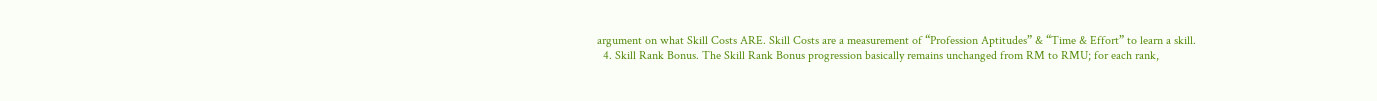argument on what Skill Costs ARE. Skill Costs are a measurement of “Profession Aptitudes” & “Time & Effort” to learn a skill.
  4. Skill Rank Bonus. The Skill Rank Bonus progression basically remains unchanged from RM to RMU; for each rank,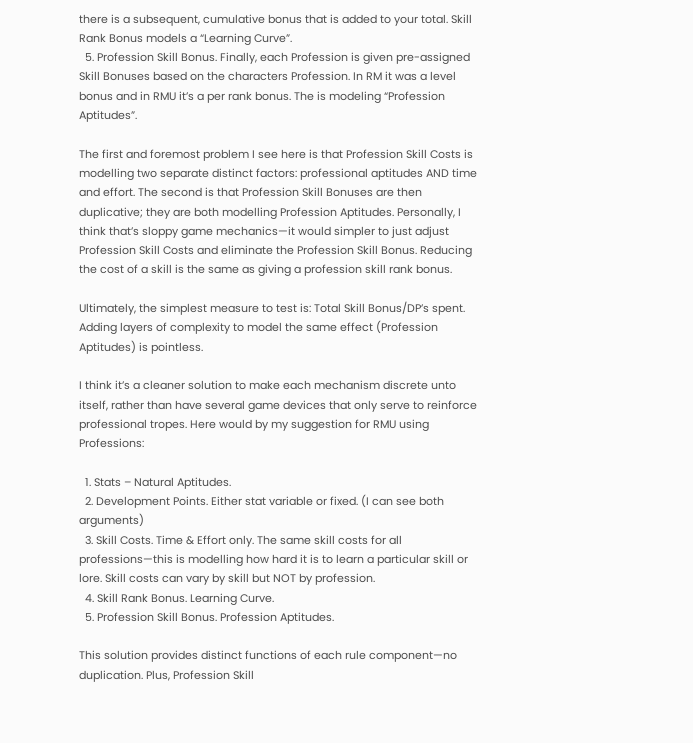there is a subsequent, cumulative bonus that is added to your total. Skill Rank Bonus models a “Learning Curve”.
  5. Profession Skill Bonus. Finally, each Profession is given pre-assigned Skill Bonuses based on the characters Profession. In RM it was a level bonus and in RMU it’s a per rank bonus. The is modeling “Profession Aptitudes”.

The first and foremost problem I see here is that Profession Skill Costs is modelling two separate distinct factors: professional aptitudes AND time and effort. The second is that Profession Skill Bonuses are then duplicative; they are both modelling Profession Aptitudes. Personally, I think that’s sloppy game mechanics—it would simpler to just adjust Profession Skill Costs and eliminate the Profession Skill Bonus. Reducing the cost of a skill is the same as giving a profession skill rank bonus.

Ultimately, the simplest measure to test is: Total Skill Bonus/DP’s spent. Adding layers of complexity to model the same effect (Profession Aptitudes) is pointless.

I think it’s a cleaner solution to make each mechanism discrete unto itself, rather than have several game devices that only serve to reinforce professional tropes. Here would by my suggestion for RMU using Professions:

  1. Stats – Natural Aptitudes.
  2. Development Points. Either stat variable or fixed. (I can see both arguments)
  3. Skill Costs. Time & Effort only. The same skill costs for all professions—this is modelling how hard it is to learn a particular skill or lore. Skill costs can vary by skill but NOT by profession.
  4. Skill Rank Bonus. Learning Curve.
  5. Profession Skill Bonus. Profession Aptitudes.

This solution provides distinct functions of each rule component—no duplication. Plus, Profession Skill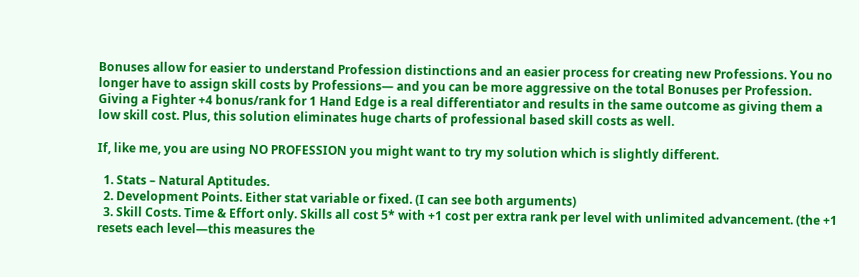Bonuses allow for easier to understand Profession distinctions and an easier process for creating new Professions. You no longer have to assign skill costs by Professions— and you can be more aggressive on the total Bonuses per Profession. Giving a Fighter +4 bonus/rank for 1 Hand Edge is a real differentiator and results in the same outcome as giving them a low skill cost. Plus, this solution eliminates huge charts of professional based skill costs as well.

If, like me, you are using NO PROFESSION you might want to try my solution which is slightly different.

  1. Stats – Natural Aptitudes.
  2. Development Points. Either stat variable or fixed. (I can see both arguments)
  3. Skill Costs. Time & Effort only. Skills all cost 5* with +1 cost per extra rank per level with unlimited advancement. (the +1 resets each level—this measures the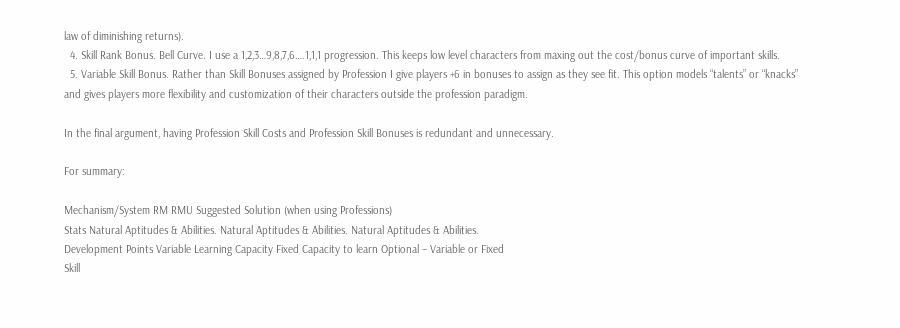law of diminishing returns).
  4. Skill Rank Bonus. Bell Curve. I use a 1,2,3…9,8,7,6….1,1,1 progression. This keeps low level characters from maxing out the cost/bonus curve of important skills.
  5. Variable Skill Bonus. Rather than Skill Bonuses assigned by Profession I give players +6 in bonuses to assign as they see fit. This option models “talents” or “knacks” and gives players more flexibility and customization of their characters outside the profession paradigm.

In the final argument, having Profession Skill Costs and Profession Skill Bonuses is redundant and unnecessary.

For summary:

Mechanism/System RM RMU Suggested Solution (when using Professions)
Stats Natural Aptitudes & Abilities. Natural Aptitudes & Abilities. Natural Aptitudes & Abilities.
Development Points Variable Learning Capacity Fixed Capacity to learn Optional – Variable or Fixed
Skill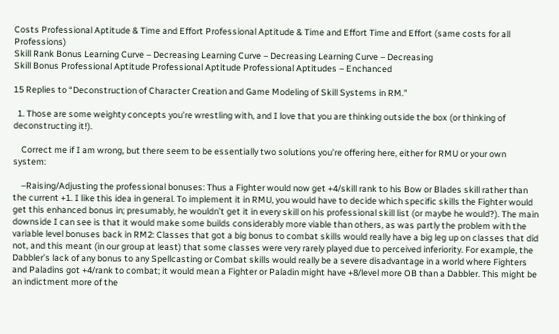Costs Professional Aptitude & Time and Effort Professional Aptitude & Time and Effort Time and Effort (same costs for all Professions)
Skill Rank Bonus Learning Curve – Decreasing Learning Curve – Decreasing Learning Curve – Decreasing
Skill Bonus Professional Aptitude Professional Aptitude Professional Aptitudes – Enchanced

15 Replies to “Deconstruction of Character Creation and Game Modeling of Skill Systems in RM.”

  1. Those are some weighty concepts you’re wrestling with, and I love that you are thinking outside the box (or thinking of deconstructing it!).

    Correct me if I am wrong, but there seem to be essentially two solutions you’re offering here, either for RMU or your own system:

    –Raising/Adjusting the professional bonuses: Thus a Fighter would now get +4/skill rank to his Bow or Blades skill rather than the current +1. I like this idea in general. To implement it in RMU, you would have to decide which specific skills the Fighter would get this enhanced bonus in; presumably, he wouldn’t get it in every skill on his professional skill list (or maybe he would?). The main downside I can see is that it would make some builds considerably more viable than others, as was partly the problem with the variable level bonuses back in RM2: Classes that got a big bonus to combat skills would really have a big leg up on classes that did not, and this meant (in our group at least) that some classes were very rarely played due to perceived inferiority. For example, the Dabbler’s lack of any bonus to any Spellcasting or Combat skills would really be a severe disadvantage in a world where Fighters and Paladins got +4/rank to combat; it would mean a Fighter or Paladin might have +8/level more OB than a Dabbler. This might be an indictment more of the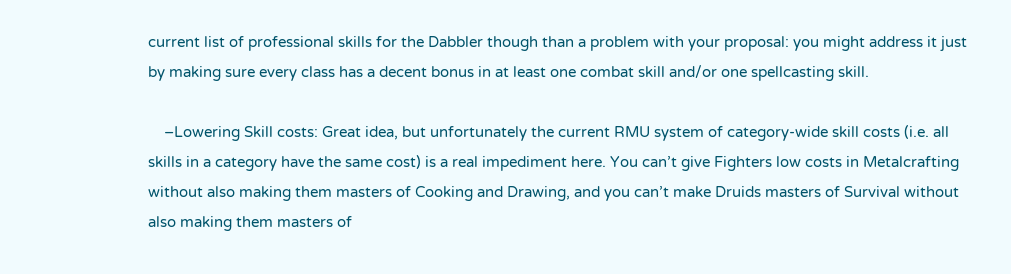current list of professional skills for the Dabbler though than a problem with your proposal: you might address it just by making sure every class has a decent bonus in at least one combat skill and/or one spellcasting skill.

    –Lowering Skill costs: Great idea, but unfortunately the current RMU system of category-wide skill costs (i.e. all skills in a category have the same cost) is a real impediment here. You can’t give Fighters low costs in Metalcrafting without also making them masters of Cooking and Drawing, and you can’t make Druids masters of Survival without also making them masters of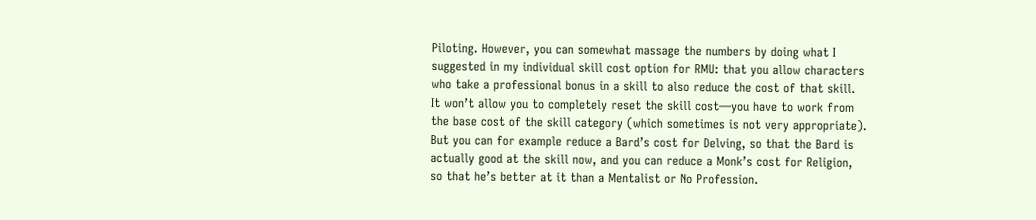Piloting. However, you can somewhat massage the numbers by doing what I suggested in my individual skill cost option for RMU: that you allow characters who take a professional bonus in a skill to also reduce the cost of that skill. It won’t allow you to completely reset the skill cost—you have to work from the base cost of the skill category (which sometimes is not very appropriate). But you can for example reduce a Bard’s cost for Delving, so that the Bard is actually good at the skill now, and you can reduce a Monk’s cost for Religion, so that he’s better at it than a Mentalist or No Profession.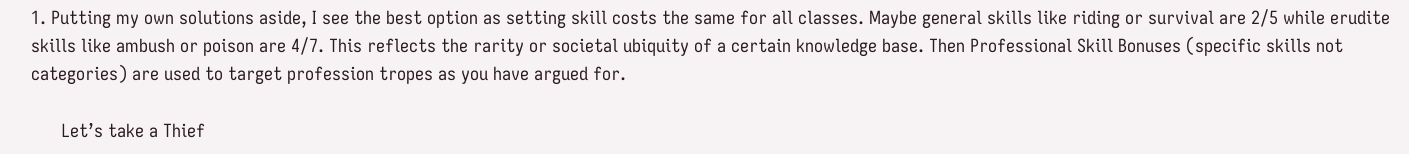1. Putting my own solutions aside, I see the best option as setting skill costs the same for all classes. Maybe general skills like riding or survival are 2/5 while erudite skills like ambush or poison are 4/7. This reflects the rarity or societal ubiquity of a certain knowledge base. Then Professional Skill Bonuses (specific skills not categories) are used to target profession tropes as you have argued for.

      Let’s take a Thief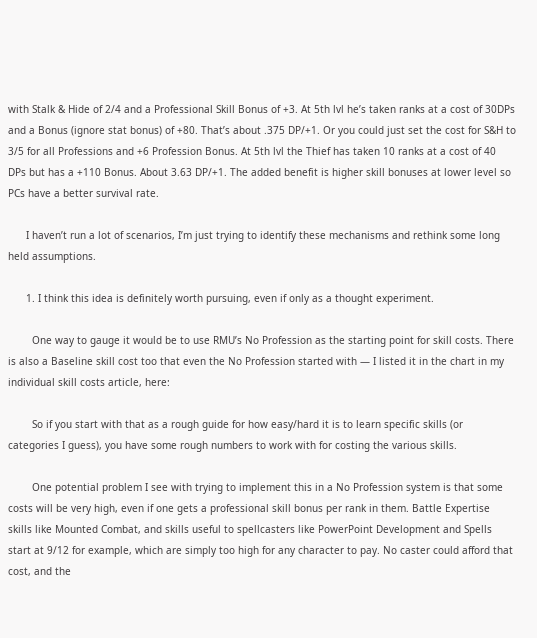with Stalk & Hide of 2/4 and a Professional Skill Bonus of +3. At 5th lvl he’s taken ranks at a cost of 30DPs and a Bonus (ignore stat bonus) of +80. That’s about .375 DP/+1. Or you could just set the cost for S&H to 3/5 for all Professions and +6 Profession Bonus. At 5th lvl the Thief has taken 10 ranks at a cost of 40 DPs but has a +110 Bonus. About 3.63 DP/+1. The added benefit is higher skill bonuses at lower level so PCs have a better survival rate.

      I haven’t run a lot of scenarios, I’m just trying to identify these mechanisms and rethink some long held assumptions.

      1. I think this idea is definitely worth pursuing, even if only as a thought experiment.

        One way to gauge it would be to use RMU’s No Profession as the starting point for skill costs. There is also a Baseline skill cost too that even the No Profession started with — I listed it in the chart in my individual skill costs article, here:

        So if you start with that as a rough guide for how easy/hard it is to learn specific skills (or categories I guess), you have some rough numbers to work with for costing the various skills.

        One potential problem I see with trying to implement this in a No Profession system is that some costs will be very high, even if one gets a professional skill bonus per rank in them. Battle Expertise skills like Mounted Combat, and skills useful to spellcasters like PowerPoint Development and Spells start at 9/12 for example, which are simply too high for any character to pay. No caster could afford that cost, and the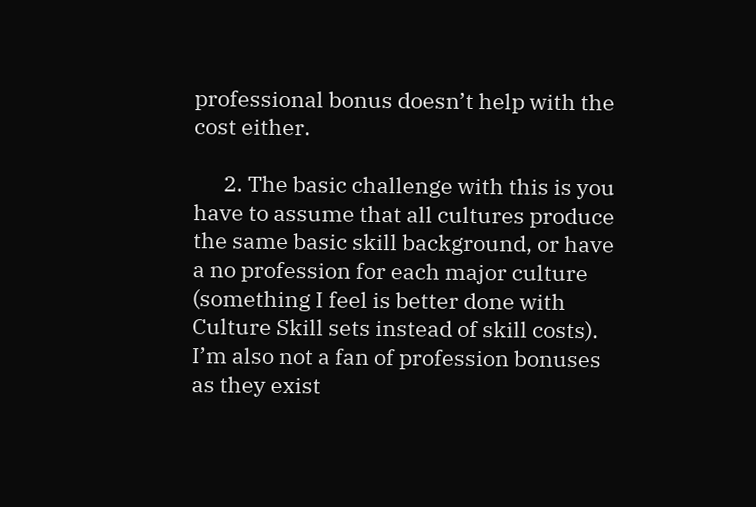professional bonus doesn’t help with the cost either.

      2. The basic challenge with this is you have to assume that all cultures produce the same basic skill background, or have a no profession for each major culture (something I feel is better done with Culture Skill sets instead of skill costs). I’m also not a fan of profession bonuses as they exist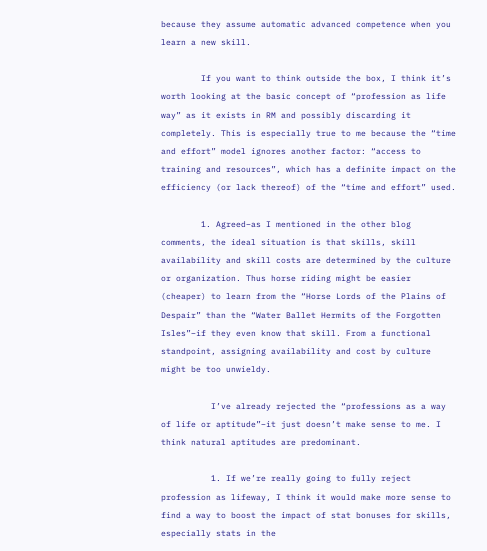because they assume automatic advanced competence when you learn a new skill.

        If you want to think outside the box, I think it’s worth looking at the basic concept of “profession as life way” as it exists in RM and possibly discarding it completely. This is especially true to me because the “time and effort” model ignores another factor: “access to training and resources”, which has a definite impact on the efficiency (or lack thereof) of the “time and effort” used.

        1. Agreed–as I mentioned in the other blog comments, the ideal situation is that skills, skill availability and skill costs are determined by the culture or organization. Thus horse riding might be easier (cheaper) to learn from the “Horse Lords of the Plains of Despair” than the “Water Ballet Hermits of the Forgotten Isles”–if they even know that skill. From a functional standpoint, assigning availability and cost by culture might be too unwieldy.

          I’ve already rejected the “professions as a way of life or aptitude”–it just doesn’t make sense to me. I think natural aptitudes are predominant.

          1. If we’re really going to fully reject profession as lifeway, I think it would make more sense to find a way to boost the impact of stat bonuses for skills, especially stats in the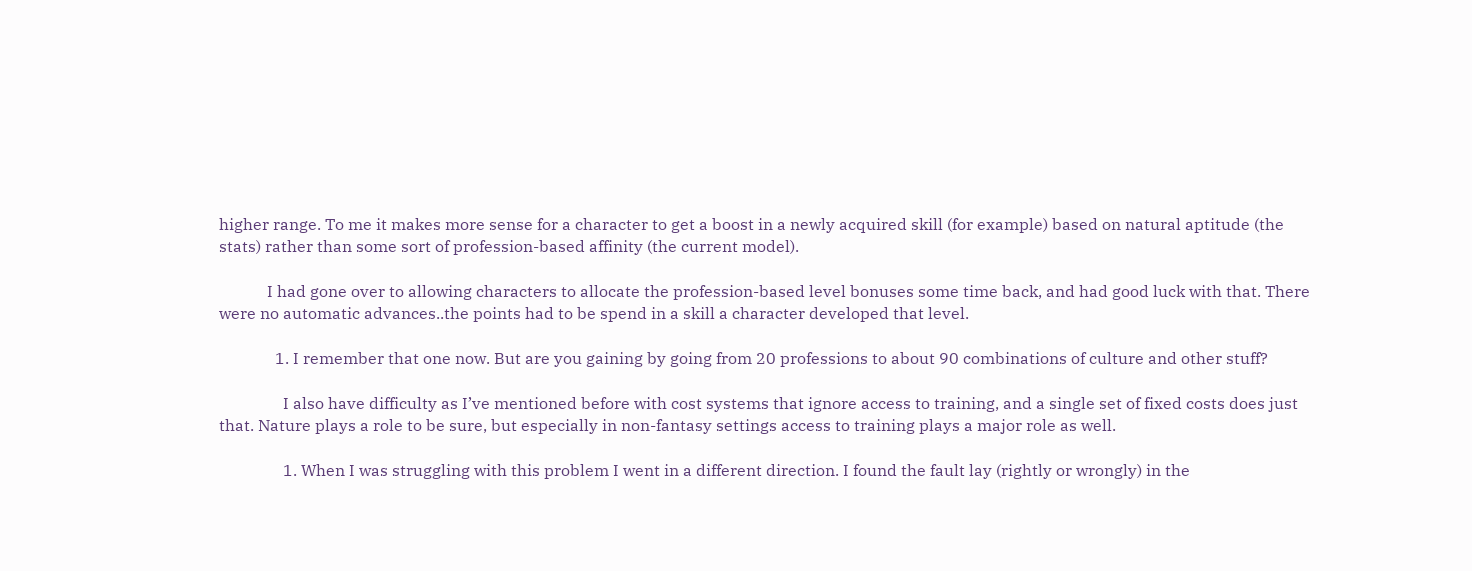higher range. To me it makes more sense for a character to get a boost in a newly acquired skill (for example) based on natural aptitude (the stats) rather than some sort of profession-based affinity (the current model).

            I had gone over to allowing characters to allocate the profession-based level bonuses some time back, and had good luck with that. There were no automatic advances..the points had to be spend in a skill a character developed that level.

              1. I remember that one now. But are you gaining by going from 20 professions to about 90 combinations of culture and other stuff?

                I also have difficulty as I’ve mentioned before with cost systems that ignore access to training, and a single set of fixed costs does just that. Nature plays a role to be sure, but especially in non-fantasy settings access to training plays a major role as well.

                1. When I was struggling with this problem I went in a different direction. I found the fault lay (rightly or wrongly) in the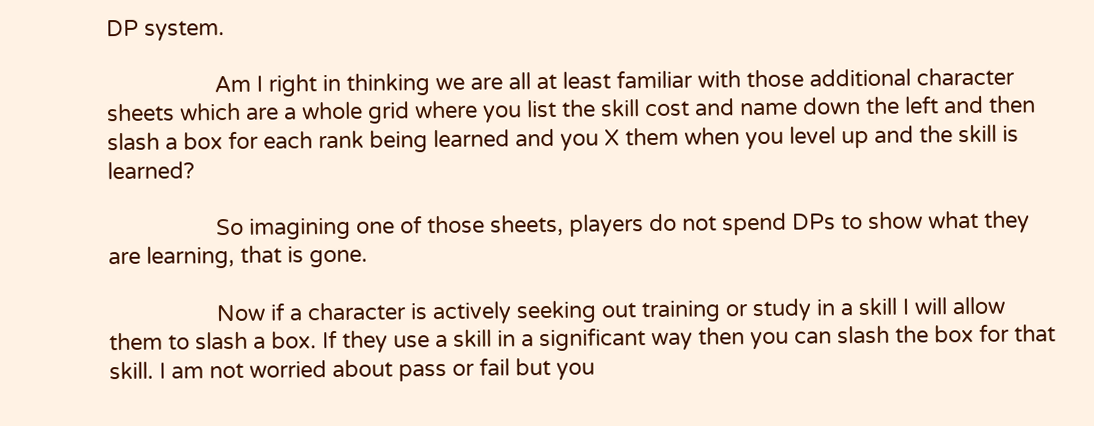DP system.

                  Am I right in thinking we are all at least familiar with those additional character sheets which are a whole grid where you list the skill cost and name down the left and then slash a box for each rank being learned and you X them when you level up and the skill is learned?

                  So imagining one of those sheets, players do not spend DPs to show what they are learning, that is gone.

                  Now if a character is actively seeking out training or study in a skill I will allow them to slash a box. If they use a skill in a significant way then you can slash the box for that skill. I am not worried about pass or fail but you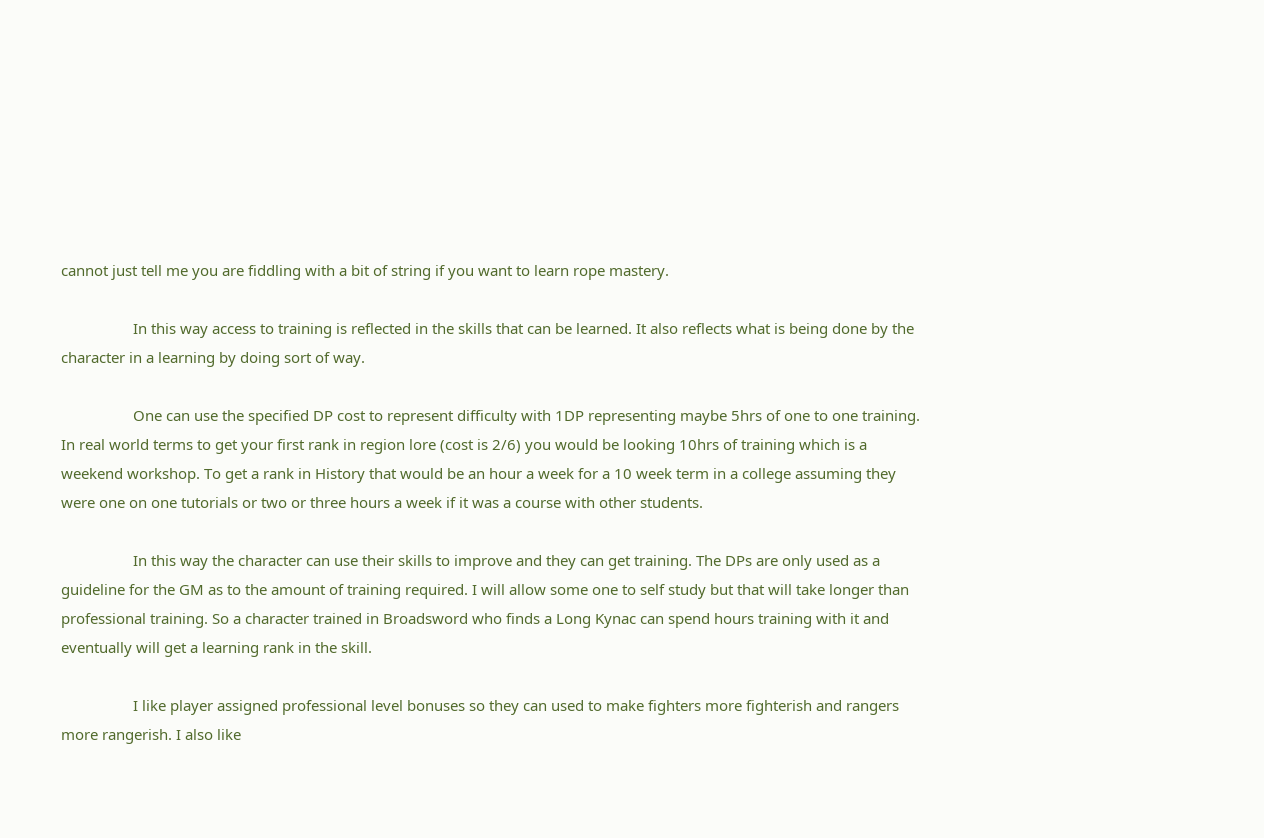cannot just tell me you are fiddling with a bit of string if you want to learn rope mastery.

                  In this way access to training is reflected in the skills that can be learned. It also reflects what is being done by the character in a learning by doing sort of way.

                  One can use the specified DP cost to represent difficulty with 1DP representing maybe 5hrs of one to one training. In real world terms to get your first rank in region lore (cost is 2/6) you would be looking 10hrs of training which is a weekend workshop. To get a rank in History that would be an hour a week for a 10 week term in a college assuming they were one on one tutorials or two or three hours a week if it was a course with other students.

                  In this way the character can use their skills to improve and they can get training. The DPs are only used as a guideline for the GM as to the amount of training required. I will allow some one to self study but that will take longer than professional training. So a character trained in Broadsword who finds a Long Kynac can spend hours training with it and eventually will get a learning rank in the skill.

                  I like player assigned professional level bonuses so they can used to make fighters more fighterish and rangers more rangerish. I also like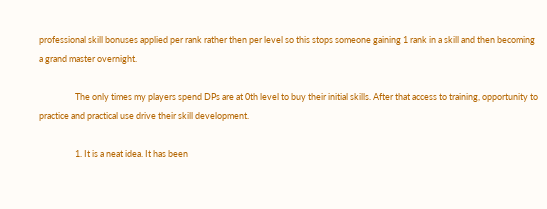professional skill bonuses applied per rank rather then per level so this stops someone gaining 1 rank in a skill and then becoming a grand master overnight.

                  The only times my players spend DPs are at 0th level to buy their initial skills. After that access to training, opportunity to practice and practical use drive their skill development.

                  1. It is a neat idea. It has been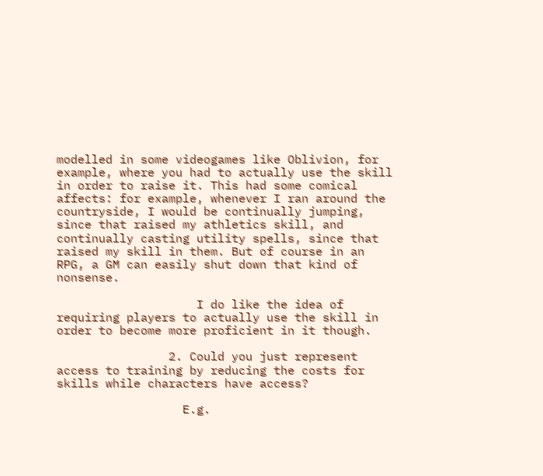modelled in some videogames like Oblivion, for example, where you had to actually use the skill in order to raise it. This had some comical affects: for example, whenever I ran around the countryside, I would be continually jumping, since that raised my athletics skill, and continually casting utility spells, since that raised my skill in them. But of course in an RPG, a GM can easily shut down that kind of nonsense.

                    I do like the idea of requiring players to actually use the skill in order to become more proficient in it though.

                2. Could you just represent access to training by reducing the costs for skills while characters have access?

                  E.g.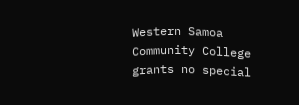Western Samoa Community College grants no special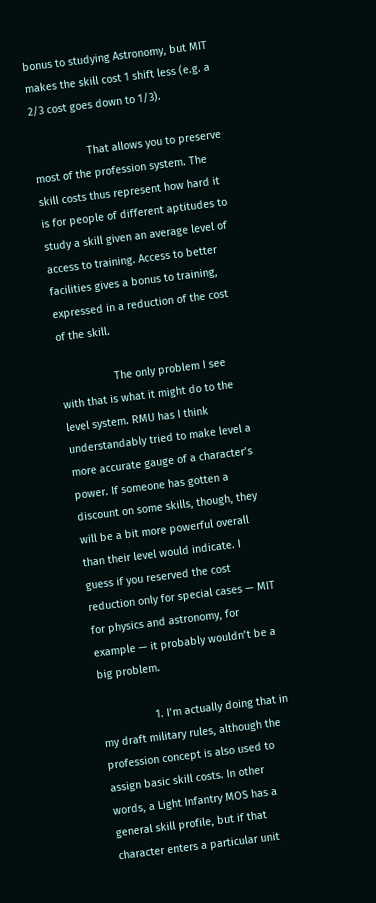bonus to studying Astronomy, but MIT makes the skill cost 1 shift less (e.g. a 2/3 cost goes down to 1/3).

                  That allows you to preserve most of the profession system. The skill costs thus represent how hard it is for people of different aptitudes to study a skill given an average level of access to training. Access to better facilities gives a bonus to training, expressed in a reduction of the cost of the skill.

                  The only problem I see with that is what it might do to the level system. RMU has I think understandably tried to make level a more accurate gauge of a character’s power. If someone has gotten a discount on some skills, though, they will be a bit more powerful overall than their level would indicate. I guess if you reserved the cost reduction only for special cases — MIT for physics and astronomy, for example — it probably wouldn’t be a big problem.

                  1. I’m actually doing that in my draft military rules, although the profession concept is also used to assign basic skill costs. In other words, a Light Infantry MOS has a general skill profile, but if that character enters a particular unit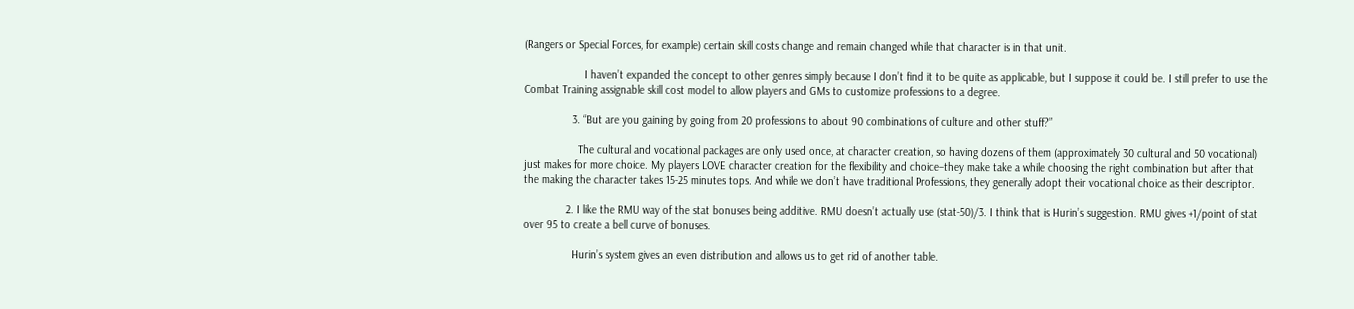(Rangers or Special Forces, for example) certain skill costs change and remain changed while that character is in that unit.

                    I haven’t expanded the concept to other genres simply because I don’t find it to be quite as applicable, but I suppose it could be. I still prefer to use the Combat Training assignable skill cost model to allow players and GMs to customize professions to a degree.

                3. “But are you gaining by going from 20 professions to about 90 combinations of culture and other stuff?”

                  The cultural and vocational packages are only used once, at character creation, so having dozens of them (approximately 30 cultural and 50 vocational) just makes for more choice. My players LOVE character creation for the flexibility and choice–they make take a while choosing the right combination but after that the making the character takes 15-25 minutes tops. And while we don’t have traditional Professions, they generally adopt their vocational choice as their descriptor.

              2. I like the RMU way of the stat bonuses being additive. RMU doesn’t actually use (stat-50)/3. I think that is Hurin’s suggestion. RMU gives +1/point of stat over 95 to create a bell curve of bonuses.

                Hurin’s system gives an even distribution and allows us to get rid of another table.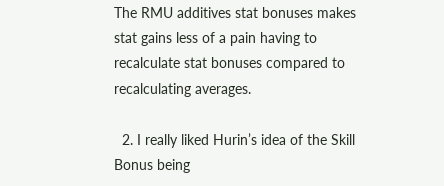The RMU additives stat bonuses makes stat gains less of a pain having to recalculate stat bonuses compared to recalculating averages.

  2. I really liked Hurin’s idea of the Skill Bonus being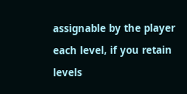assignable by the player each level, if you retain levels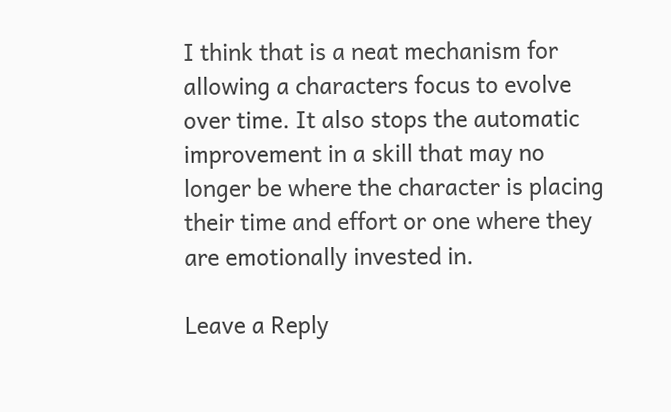I think that is a neat mechanism for allowing a characters focus to evolve over time. It also stops the automatic improvement in a skill that may no longer be where the character is placing their time and effort or one where they are emotionally invested in.

Leave a Reply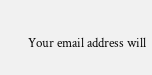Your email address will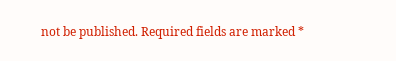not be published. Required fields are marked *